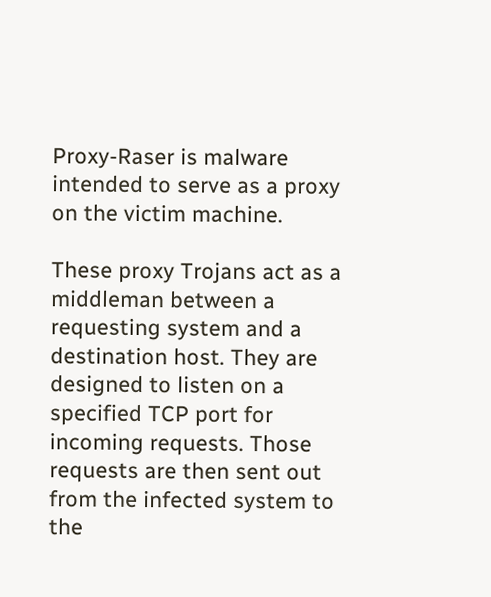Proxy-Raser is malware intended to serve as a proxy on the victim machine.

These proxy Trojans act as a middleman between a requesting system and a destination host. They are designed to listen on a specified TCP port for incoming requests. Those requests are then sent out from the infected system to the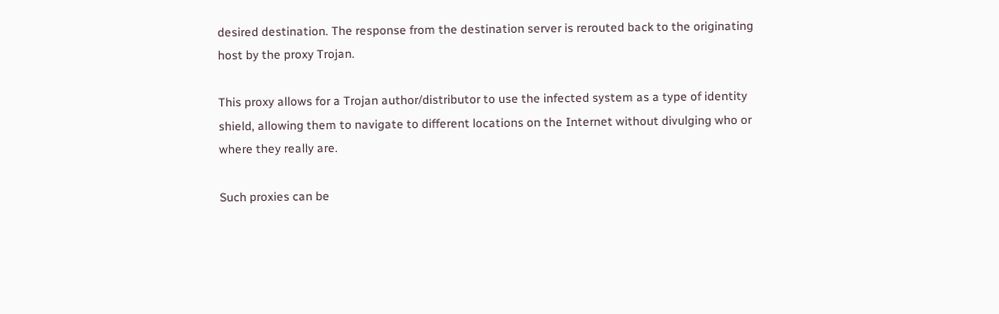desired destination. The response from the destination server is rerouted back to the originating host by the proxy Trojan.

This proxy allows for a Trojan author/distributor to use the infected system as a type of identity shield, allowing them to navigate to different locations on the Internet without divulging who or where they really are.

Such proxies can be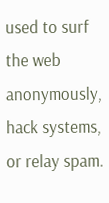used to surf the web anonymously, hack systems, or relay spam.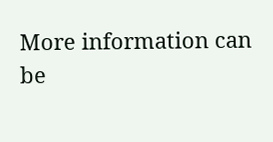More information can be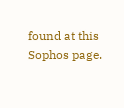found at this Sophos page.